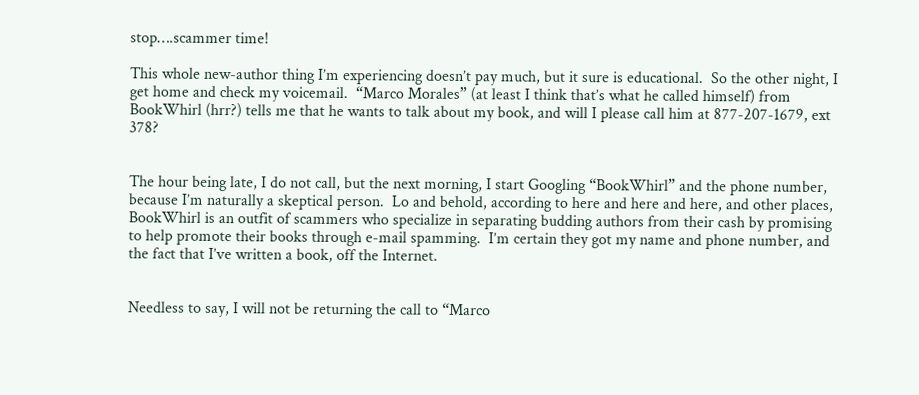stop….scammer time!

This whole new-author thing I’m experiencing doesn’t pay much, but it sure is educational.  So the other night, I get home and check my voicemail.  “Marco Morales” (at least I think that’s what he called himself) from BookWhirl (hrr?) tells me that he wants to talk about my book, and will I please call him at 877-207-1679, ext 378?


The hour being late, I do not call, but the next morning, I start Googling “BookWhirl” and the phone number, because I’m naturally a skeptical person.  Lo and behold, according to here and here and here, and other places, BookWhirl is an outfit of scammers who specialize in separating budding authors from their cash by promising to help promote their books through e-mail spamming.  I’m certain they got my name and phone number, and the fact that I’ve written a book, off the Internet.


Needless to say, I will not be returning the call to “Marco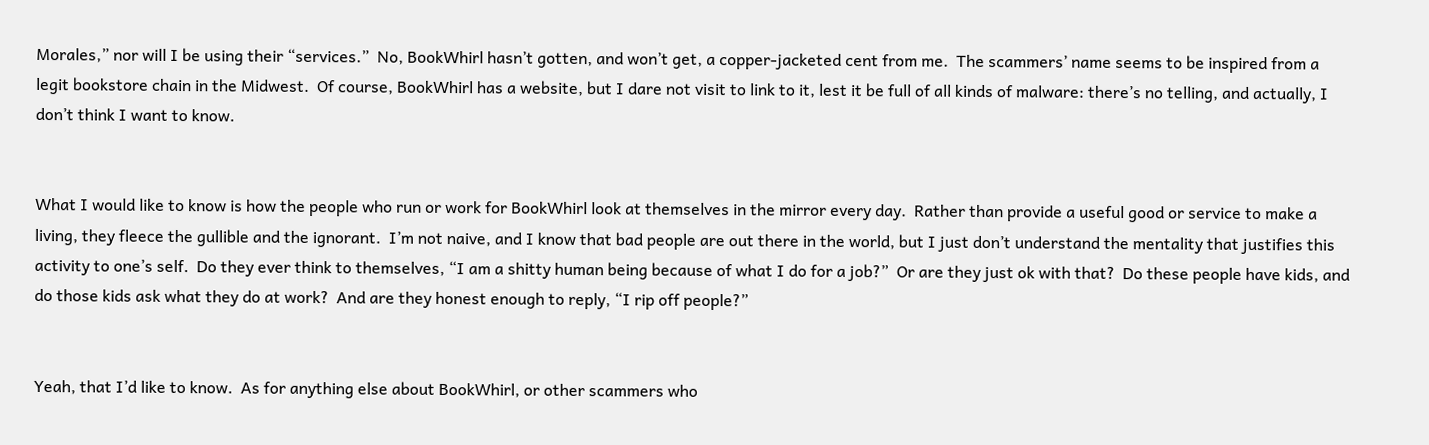Morales,” nor will I be using their “services.”  No, BookWhirl hasn’t gotten, and won’t get, a copper-jacketed cent from me.  The scammers’ name seems to be inspired from a legit bookstore chain in the Midwest.  Of course, BookWhirl has a website, but I dare not visit to link to it, lest it be full of all kinds of malware: there’s no telling, and actually, I don’t think I want to know.


What I would like to know is how the people who run or work for BookWhirl look at themselves in the mirror every day.  Rather than provide a useful good or service to make a living, they fleece the gullible and the ignorant.  I’m not naive, and I know that bad people are out there in the world, but I just don’t understand the mentality that justifies this activity to one’s self.  Do they ever think to themselves, “I am a shitty human being because of what I do for a job?”  Or are they just ok with that?  Do these people have kids, and do those kids ask what they do at work?  And are they honest enough to reply, “I rip off people?”


Yeah, that I’d like to know.  As for anything else about BookWhirl, or other scammers who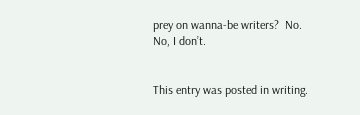prey on wanna-be writers?  No.  No, I don’t.


This entry was posted in writing.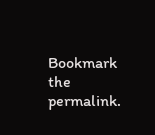Bookmark the permalink.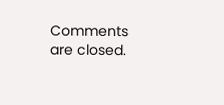Comments are closed.